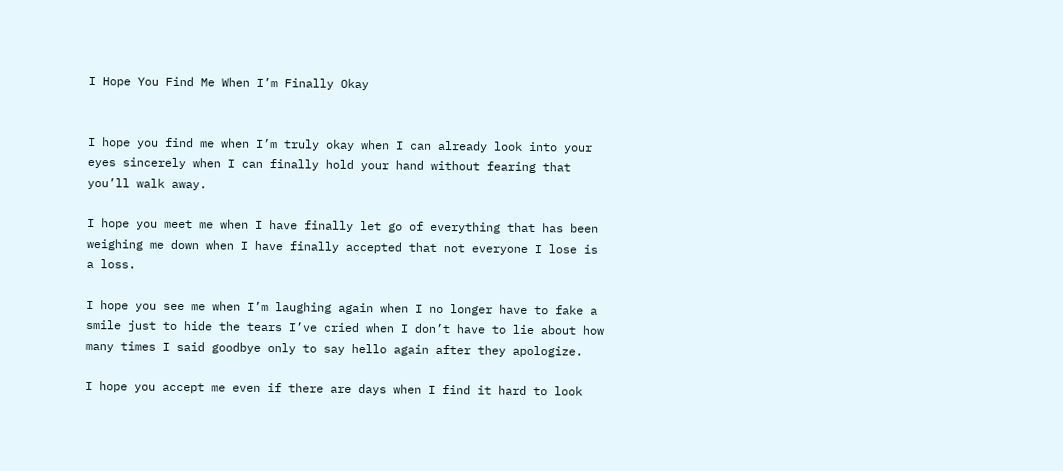I Hope You Find Me When I’m Finally Okay


I hope you find me when I’m truly okay when I can already look into your eyes sincerely when I can finally hold your hand without fearing that you’ll walk away.

I hope you meet me when I have finally let go of everything that has been weighing me down when I have finally accepted that not everyone I lose is a loss.

I hope you see me when I’m laughing again when I no longer have to fake a smile just to hide the tears I’ve cried when I don’t have to lie about how many times I said goodbye only to say hello again after they apologize.

I hope you accept me even if there are days when I find it hard to look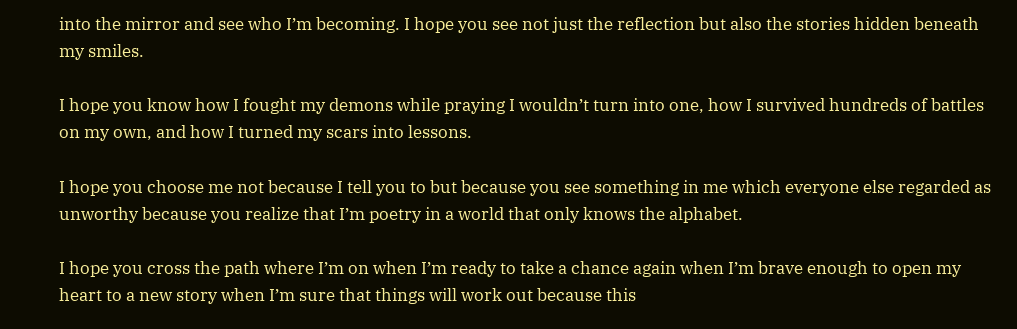into the mirror and see who I’m becoming. I hope you see not just the reflection but also the stories hidden beneath my smiles.

I hope you know how I fought my demons while praying I wouldn’t turn into one, how I survived hundreds of battles on my own, and how I turned my scars into lessons.

I hope you choose me not because I tell you to but because you see something in me which everyone else regarded as unworthy because you realize that I’m poetry in a world that only knows the alphabet.

I hope you cross the path where I’m on when I’m ready to take a chance again when I’m brave enough to open my heart to a new story when I’m sure that things will work out because this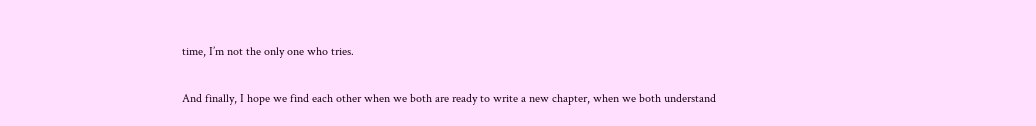time, I’m not the only one who tries.

And finally, I hope we find each other when we both are ready to write a new chapter, when we both understand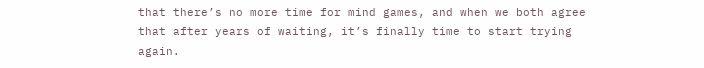that there’s no more time for mind games, and when we both agree that after years of waiting, it’s finally time to start trying again.